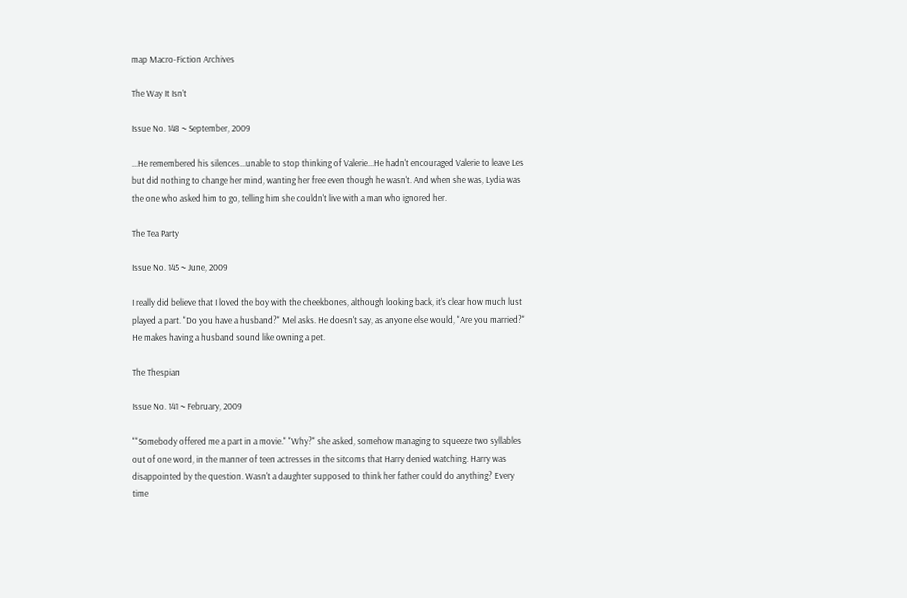map Macro-Fiction Archives

The Way It Isn’t

Issue No. 148 ~ September, 2009

...He remembered his silences...unable to stop thinking of Valerie...He hadn't encouraged Valerie to leave Les but did nothing to change her mind, wanting her free even though he wasn't. And when she was, Lydia was the one who asked him to go, telling him she couldn't live with a man who ignored her.

The Tea Party

Issue No. 145 ~ June, 2009

I really did believe that I loved the boy with the cheekbones, although looking back, it's clear how much lust played a part. "Do you have a husband?" Mel asks. He doesn't say, as anyone else would, "Are you married?" He makes having a husband sound like owning a pet.

The Thespian

Issue No. 141 ~ February, 2009

""Somebody offered me a part in a movie." "Why?" she asked, somehow managing to squeeze two syllables out of one word, in the manner of teen actresses in the sitcoms that Harry denied watching. Harry was disappointed by the question. Wasn't a daughter supposed to think her father could do anything? Every time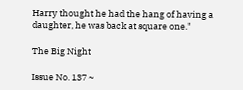Harry thought he had the hang of having a daughter, he was back at square one."

The Big Night

Issue No. 137 ~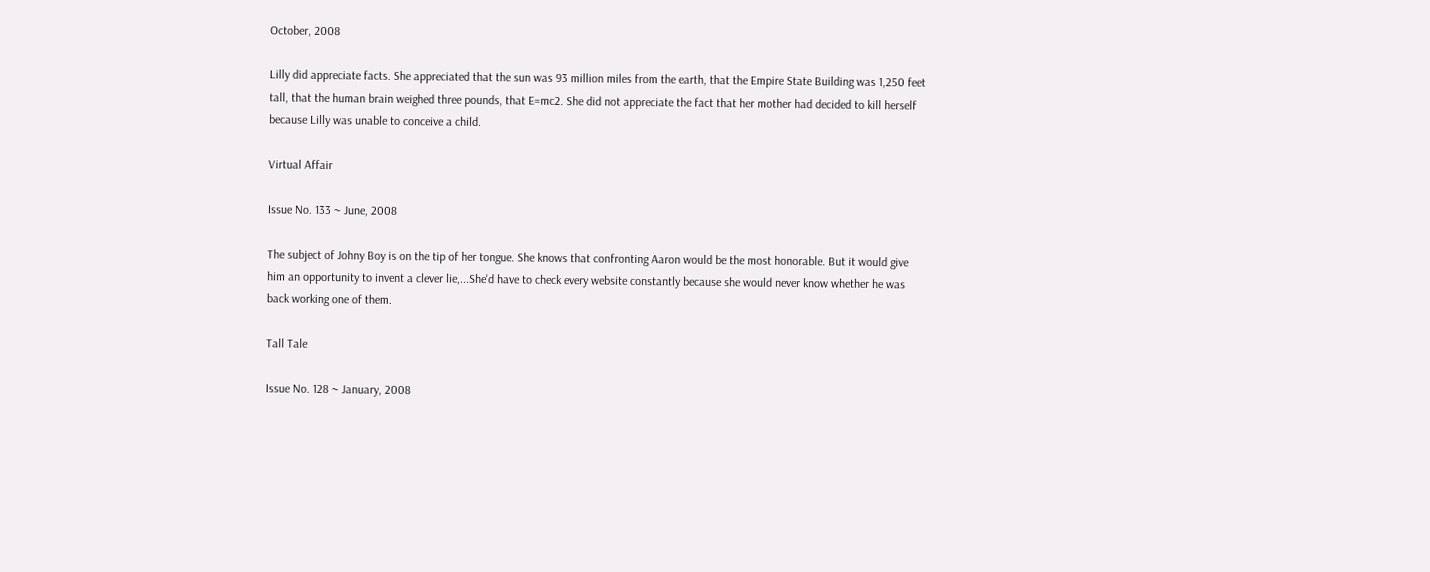October, 2008

Lilly did appreciate facts. She appreciated that the sun was 93 million miles from the earth, that the Empire State Building was 1,250 feet tall, that the human brain weighed three pounds, that E=mc2. She did not appreciate the fact that her mother had decided to kill herself because Lilly was unable to conceive a child.

Virtual Affair

Issue No. 133 ~ June, 2008

The subject of Johny Boy is on the tip of her tongue. She knows that confronting Aaron would be the most honorable. But it would give him an opportunity to invent a clever lie,...She'd have to check every website constantly because she would never know whether he was back working one of them.

Tall Tale

Issue No. 128 ~ January, 2008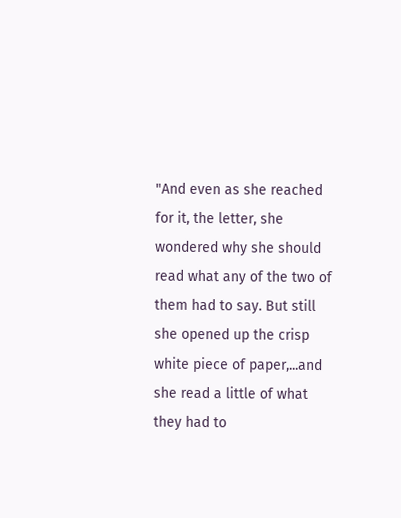"And even as she reached for it, the letter, she wondered why she should read what any of the two of them had to say. But still she opened up the crisp white piece of paper,...and she read a little of what they had to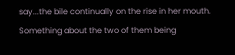say...the bile continually on the rise in her mouth. Something about the two of them being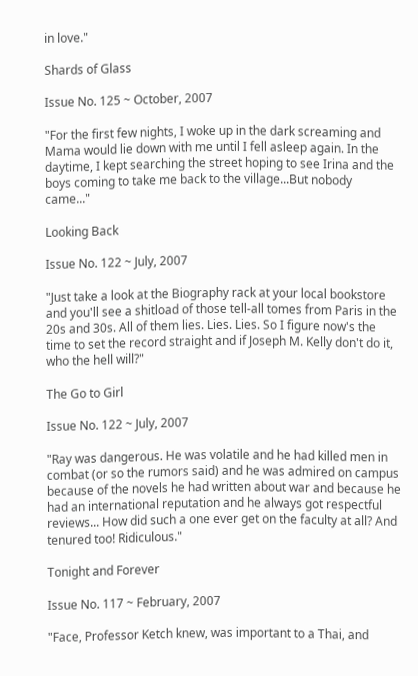in love."

Shards of Glass

Issue No. 125 ~ October, 2007

"For the first few nights, I woke up in the dark screaming and Mama would lie down with me until I fell asleep again. In the daytime, I kept searching the street hoping to see Irina and the boys coming to take me back to the village...But nobody came..."

Looking Back

Issue No. 122 ~ July, 2007

"Just take a look at the Biography rack at your local bookstore and you'll see a shitload of those tell-all tomes from Paris in the 20s and 30s. All of them lies. Lies. Lies. So I figure now's the time to set the record straight and if Joseph M. Kelly don't do it, who the hell will?"

The Go to Girl

Issue No. 122 ~ July, 2007

"Ray was dangerous. He was volatile and he had killed men in combat (or so the rumors said) and he was admired on campus because of the novels he had written about war and because he had an international reputation and he always got respectful reviews... How did such a one ever get on the faculty at all? And tenured too! Ridiculous."

Tonight and Forever

Issue No. 117 ~ February, 2007

"Face, Professor Ketch knew, was important to a Thai, and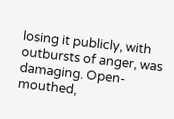losing it publicly, with outbursts of anger, was damaging. Open-mouthed,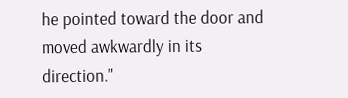he pointed toward the door and moved awkwardly in its direction."